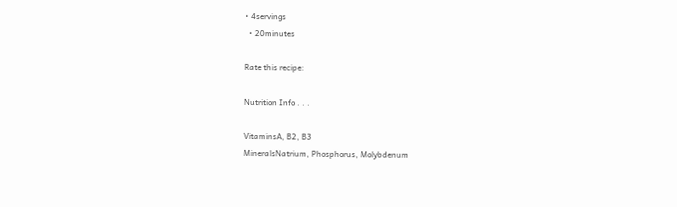• 4servings
  • 20minutes

Rate this recipe:

Nutrition Info . . .

VitaminsA, B2, B3
MineralsNatrium, Phosphorus, Molybdenum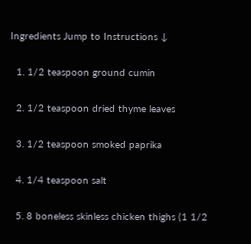Ingredients Jump to Instructions ↓

  1. 1/2 teaspoon ground cumin

  2. 1/2 teaspoon dried thyme leaves

  3. 1/2 teaspoon smoked paprika

  4. 1/4 teaspoon salt

  5. 8 boneless skinless chicken thighs (1 1/2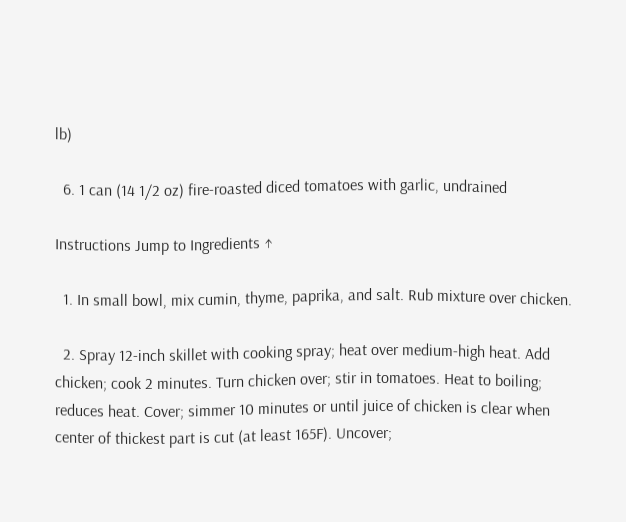lb)

  6. 1 can (14 1/2 oz) fire-roasted diced tomatoes with garlic, undrained

Instructions Jump to Ingredients ↑

  1. In small bowl, mix cumin, thyme, paprika, and salt. Rub mixture over chicken.

  2. Spray 12-inch skillet with cooking spray; heat over medium-high heat. Add chicken; cook 2 minutes. Turn chicken over; stir in tomatoes. Heat to boiling; reduces heat. Cover; simmer 10 minutes or until juice of chicken is clear when center of thickest part is cut (at least 165F). Uncover;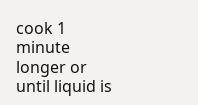cook 1 minute longer or until liquid is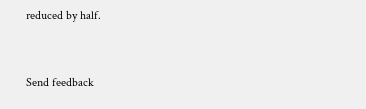reduced by half.


Send feedback